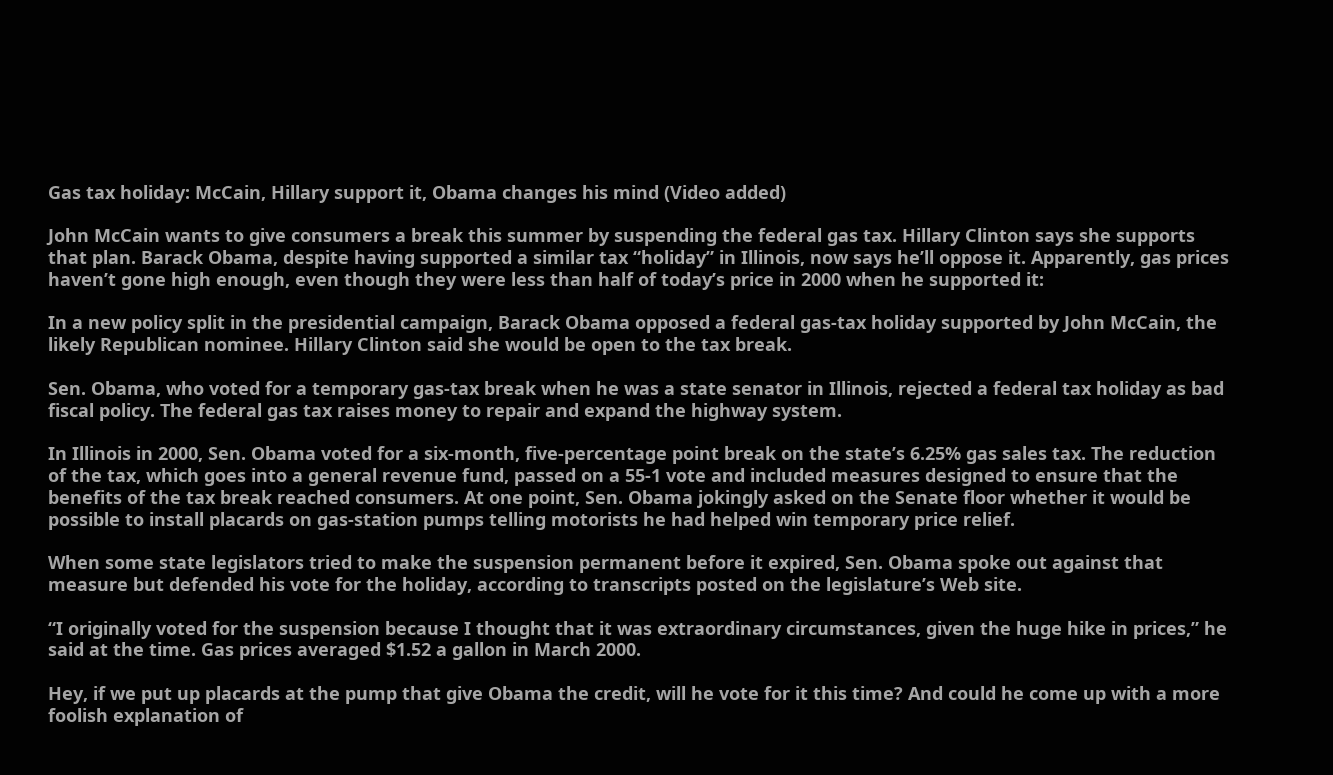Gas tax holiday: McCain, Hillary support it, Obama changes his mind (Video added)

John McCain wants to give consumers a break this summer by suspending the federal gas tax. Hillary Clinton says she supports that plan. Barack Obama, despite having supported a similar tax “holiday” in Illinois, now says he’ll oppose it. Apparently, gas prices haven’t gone high enough, even though they were less than half of today’s price in 2000 when he supported it:

In a new policy split in the presidential campaign, Barack Obama opposed a federal gas-tax holiday supported by John McCain, the likely Republican nominee. Hillary Clinton said she would be open to the tax break.

Sen. Obama, who voted for a temporary gas-tax break when he was a state senator in Illinois, rejected a federal tax holiday as bad fiscal policy. The federal gas tax raises money to repair and expand the highway system.

In Illinois in 2000, Sen. Obama voted for a six-month, five-percentage point break on the state’s 6.25% gas sales tax. The reduction of the tax, which goes into a general revenue fund, passed on a 55-1 vote and included measures designed to ensure that the benefits of the tax break reached consumers. At one point, Sen. Obama jokingly asked on the Senate floor whether it would be possible to install placards on gas-station pumps telling motorists he had helped win temporary price relief.

When some state legislators tried to make the suspension permanent before it expired, Sen. Obama spoke out against that measure but defended his vote for the holiday, according to transcripts posted on the legislature’s Web site.

“I originally voted for the suspension because I thought that it was extraordinary circumstances, given the huge hike in prices,” he said at the time. Gas prices averaged $1.52 a gallon in March 2000.

Hey, if we put up placards at the pump that give Obama the credit, will he vote for it this time? And could he come up with a more foolish explanation of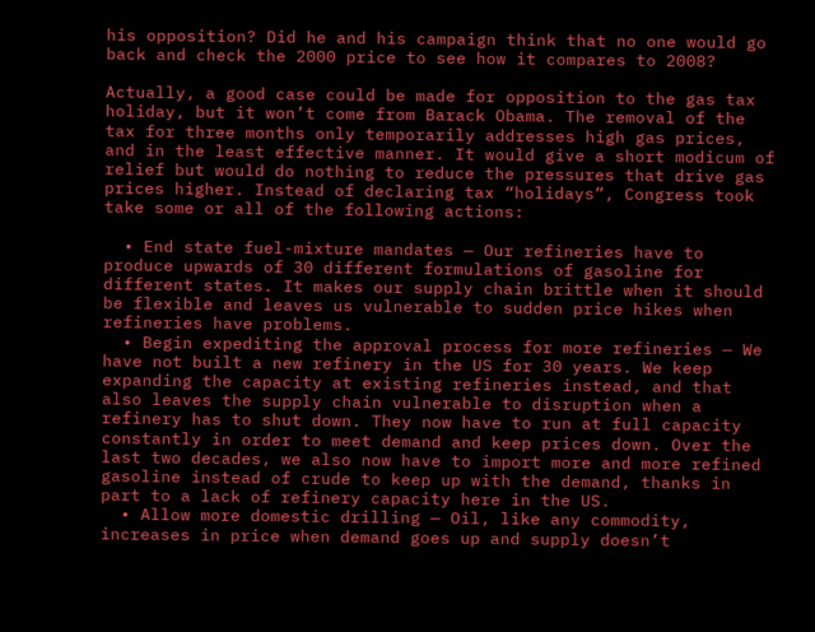his opposition? Did he and his campaign think that no one would go back and check the 2000 price to see how it compares to 2008?

Actually, a good case could be made for opposition to the gas tax holiday, but it won’t come from Barack Obama. The removal of the tax for three months only temporarily addresses high gas prices, and in the least effective manner. It would give a short modicum of relief but would do nothing to reduce the pressures that drive gas prices higher. Instead of declaring tax “holidays”, Congress took take some or all of the following actions:

  • End state fuel-mixture mandates — Our refineries have to produce upwards of 30 different formulations of gasoline for different states. It makes our supply chain brittle when it should be flexible and leaves us vulnerable to sudden price hikes when refineries have problems.
  • Begin expediting the approval process for more refineries — We have not built a new refinery in the US for 30 years. We keep expanding the capacity at existing refineries instead, and that also leaves the supply chain vulnerable to disruption when a refinery has to shut down. They now have to run at full capacity constantly in order to meet demand and keep prices down. Over the last two decades, we also now have to import more and more refined gasoline instead of crude to keep up with the demand, thanks in part to a lack of refinery capacity here in the US.
  • Allow more domestic drilling — Oil, like any commodity, increases in price when demand goes up and supply doesn’t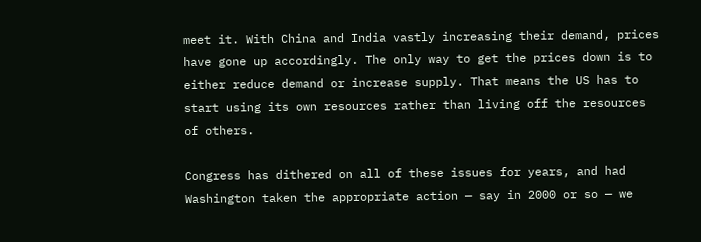meet it. With China and India vastly increasing their demand, prices have gone up accordingly. The only way to get the prices down is to either reduce demand or increase supply. That means the US has to start using its own resources rather than living off the resources of others.

Congress has dithered on all of these issues for years, and had Washington taken the appropriate action — say in 2000 or so — we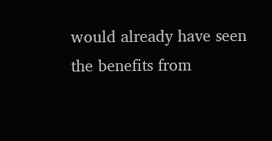would already have seen the benefits from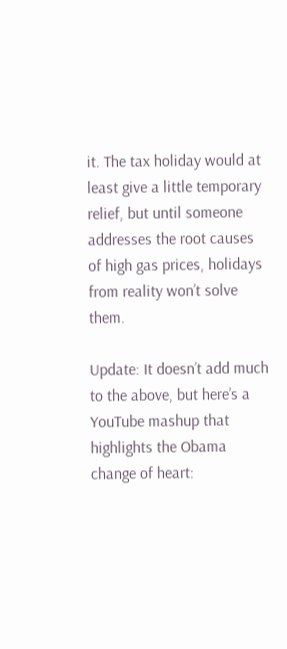it. The tax holiday would at least give a little temporary relief, but until someone addresses the root causes of high gas prices, holidays from reality won’t solve them.

Update: It doesn’t add much to the above, but here’s a YouTube mashup that highlights the Obama change of heart: